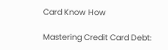Card Know How

Mastering Credit Card Debt: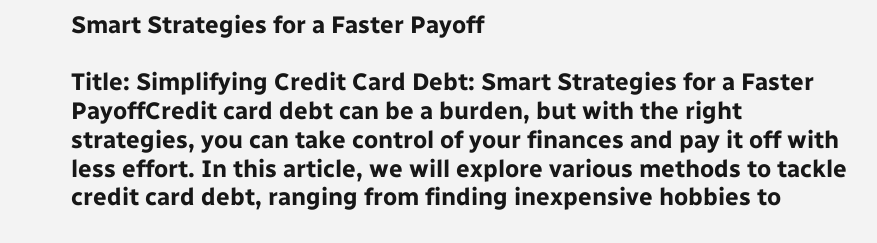Smart Strategies for a Faster Payoff

Title: Simplifying Credit Card Debt: Smart Strategies for a Faster PayoffCredit card debt can be a burden, but with the right strategies, you can take control of your finances and pay it off with less effort. In this article, we will explore various methods to tackle credit card debt, ranging from finding inexpensive hobbies to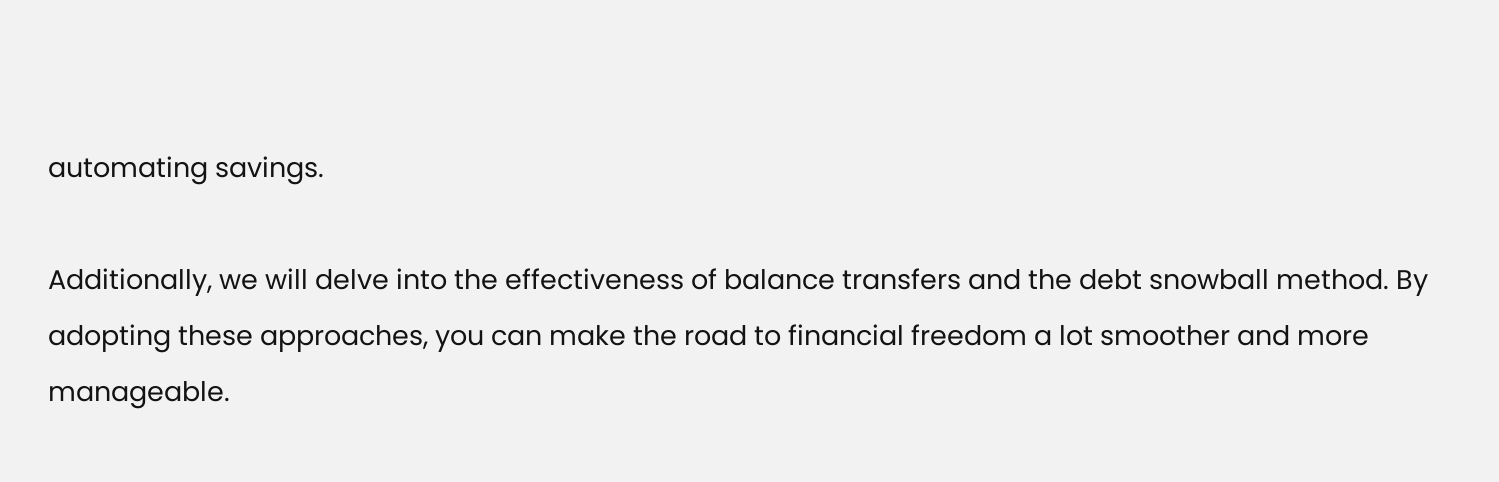automating savings.

Additionally, we will delve into the effectiveness of balance transfers and the debt snowball method. By adopting these approaches, you can make the road to financial freedom a lot smoother and more manageable.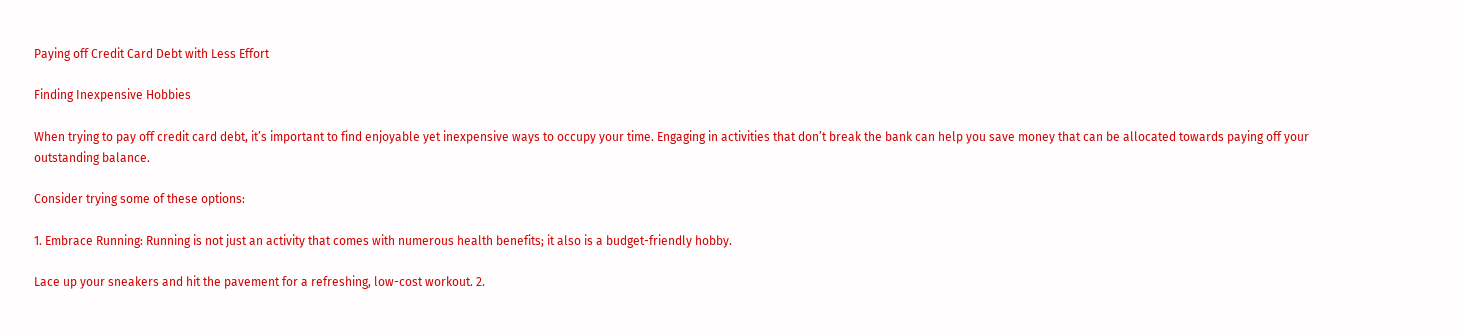Paying off Credit Card Debt with Less Effort

Finding Inexpensive Hobbies

When trying to pay off credit card debt, it’s important to find enjoyable yet inexpensive ways to occupy your time. Engaging in activities that don’t break the bank can help you save money that can be allocated towards paying off your outstanding balance.

Consider trying some of these options:

1. Embrace Running: Running is not just an activity that comes with numerous health benefits; it also is a budget-friendly hobby.

Lace up your sneakers and hit the pavement for a refreshing, low-cost workout. 2.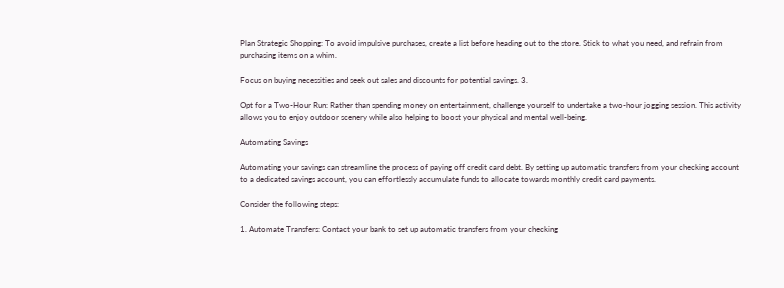Plan Strategic Shopping: To avoid impulsive purchases, create a list before heading out to the store. Stick to what you need, and refrain from purchasing items on a whim.

Focus on buying necessities and seek out sales and discounts for potential savings. 3.

Opt for a Two-Hour Run: Rather than spending money on entertainment, challenge yourself to undertake a two-hour jogging session. This activity allows you to enjoy outdoor scenery while also helping to boost your physical and mental well-being.

Automating Savings

Automating your savings can streamline the process of paying off credit card debt. By setting up automatic transfers from your checking account to a dedicated savings account, you can effortlessly accumulate funds to allocate towards monthly credit card payments.

Consider the following steps:

1. Automate Transfers: Contact your bank to set up automatic transfers from your checking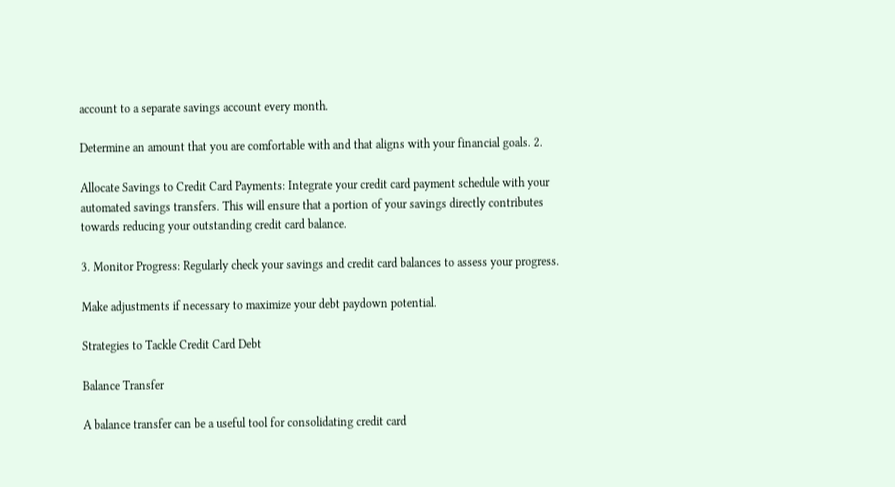account to a separate savings account every month.

Determine an amount that you are comfortable with and that aligns with your financial goals. 2.

Allocate Savings to Credit Card Payments: Integrate your credit card payment schedule with your automated savings transfers. This will ensure that a portion of your savings directly contributes towards reducing your outstanding credit card balance.

3. Monitor Progress: Regularly check your savings and credit card balances to assess your progress.

Make adjustments if necessary to maximize your debt paydown potential.

Strategies to Tackle Credit Card Debt

Balance Transfer

A balance transfer can be a useful tool for consolidating credit card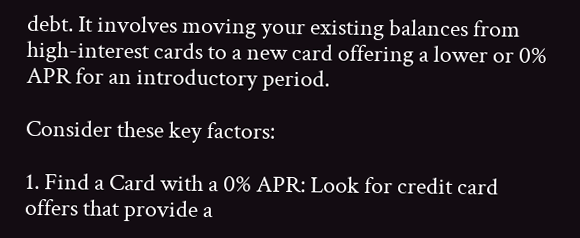debt. It involves moving your existing balances from high-interest cards to a new card offering a lower or 0% APR for an introductory period.

Consider these key factors:

1. Find a Card with a 0% APR: Look for credit card offers that provide a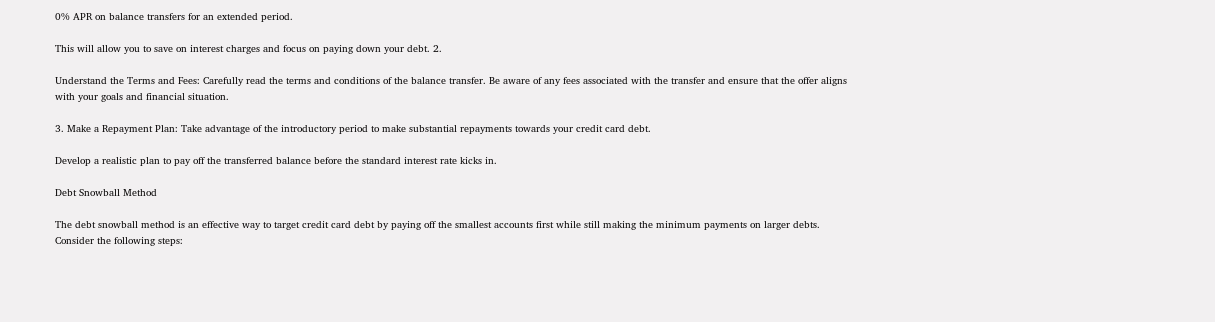0% APR on balance transfers for an extended period.

This will allow you to save on interest charges and focus on paying down your debt. 2.

Understand the Terms and Fees: Carefully read the terms and conditions of the balance transfer. Be aware of any fees associated with the transfer and ensure that the offer aligns with your goals and financial situation.

3. Make a Repayment Plan: Take advantage of the introductory period to make substantial repayments towards your credit card debt.

Develop a realistic plan to pay off the transferred balance before the standard interest rate kicks in.

Debt Snowball Method

The debt snowball method is an effective way to target credit card debt by paying off the smallest accounts first while still making the minimum payments on larger debts. Consider the following steps: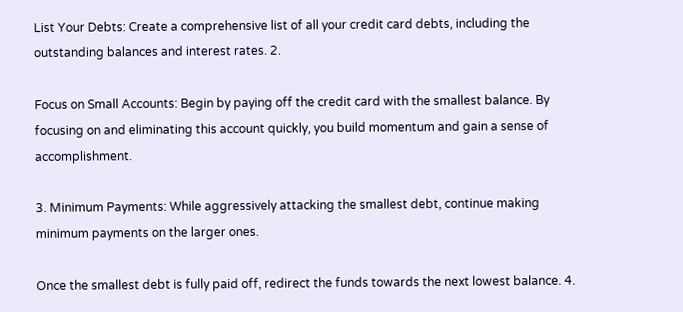List Your Debts: Create a comprehensive list of all your credit card debts, including the outstanding balances and interest rates. 2.

Focus on Small Accounts: Begin by paying off the credit card with the smallest balance. By focusing on and eliminating this account quickly, you build momentum and gain a sense of accomplishment.

3. Minimum Payments: While aggressively attacking the smallest debt, continue making minimum payments on the larger ones.

Once the smallest debt is fully paid off, redirect the funds towards the next lowest balance. 4.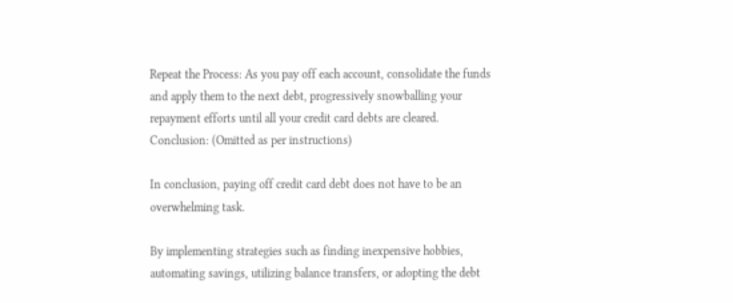Repeat the Process: As you pay off each account, consolidate the funds and apply them to the next debt, progressively snowballing your repayment efforts until all your credit card debts are cleared. Conclusion: (Omitted as per instructions)

In conclusion, paying off credit card debt does not have to be an overwhelming task.

By implementing strategies such as finding inexpensive hobbies, automating savings, utilizing balance transfers, or adopting the debt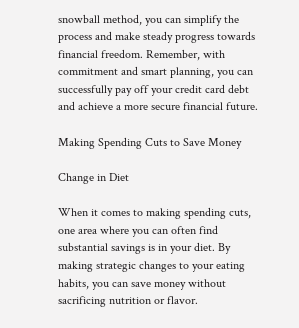snowball method, you can simplify the process and make steady progress towards financial freedom. Remember, with commitment and smart planning, you can successfully pay off your credit card debt and achieve a more secure financial future.

Making Spending Cuts to Save Money

Change in Diet

When it comes to making spending cuts, one area where you can often find substantial savings is in your diet. By making strategic changes to your eating habits, you can save money without sacrificing nutrition or flavor.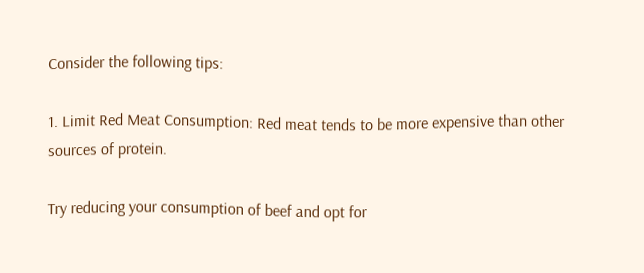Consider the following tips:

1. Limit Red Meat Consumption: Red meat tends to be more expensive than other sources of protein.

Try reducing your consumption of beef and opt for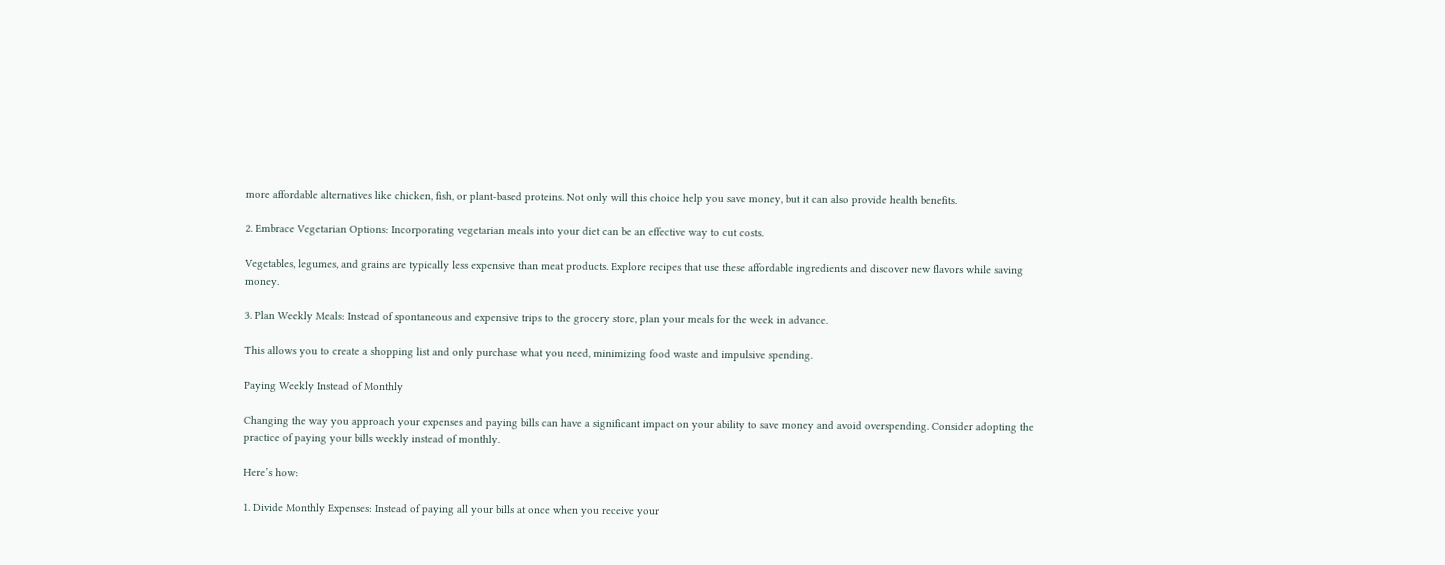more affordable alternatives like chicken, fish, or plant-based proteins. Not only will this choice help you save money, but it can also provide health benefits.

2. Embrace Vegetarian Options: Incorporating vegetarian meals into your diet can be an effective way to cut costs.

Vegetables, legumes, and grains are typically less expensive than meat products. Explore recipes that use these affordable ingredients and discover new flavors while saving money.

3. Plan Weekly Meals: Instead of spontaneous and expensive trips to the grocery store, plan your meals for the week in advance.

This allows you to create a shopping list and only purchase what you need, minimizing food waste and impulsive spending.

Paying Weekly Instead of Monthly

Changing the way you approach your expenses and paying bills can have a significant impact on your ability to save money and avoid overspending. Consider adopting the practice of paying your bills weekly instead of monthly.

Here’s how:

1. Divide Monthly Expenses: Instead of paying all your bills at once when you receive your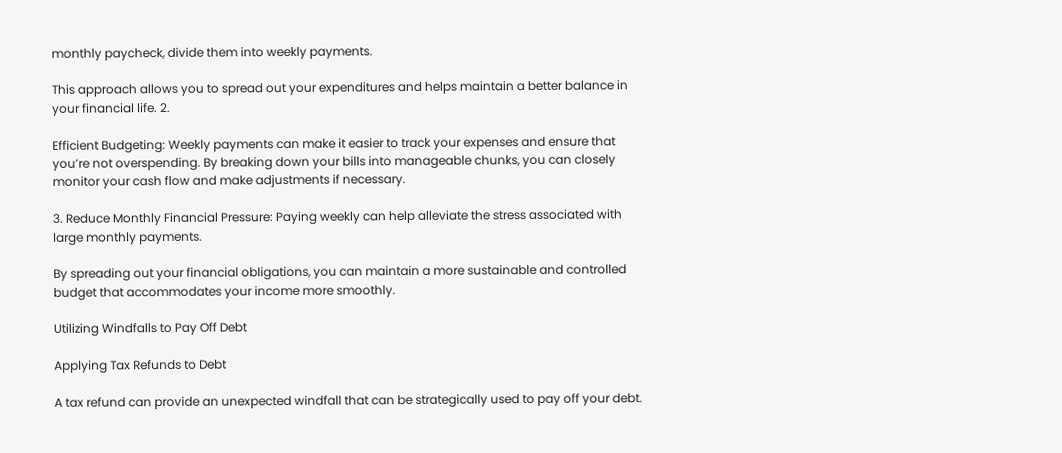monthly paycheck, divide them into weekly payments.

This approach allows you to spread out your expenditures and helps maintain a better balance in your financial life. 2.

Efficient Budgeting: Weekly payments can make it easier to track your expenses and ensure that you’re not overspending. By breaking down your bills into manageable chunks, you can closely monitor your cash flow and make adjustments if necessary.

3. Reduce Monthly Financial Pressure: Paying weekly can help alleviate the stress associated with large monthly payments.

By spreading out your financial obligations, you can maintain a more sustainable and controlled budget that accommodates your income more smoothly.

Utilizing Windfalls to Pay Off Debt

Applying Tax Refunds to Debt

A tax refund can provide an unexpected windfall that can be strategically used to pay off your debt.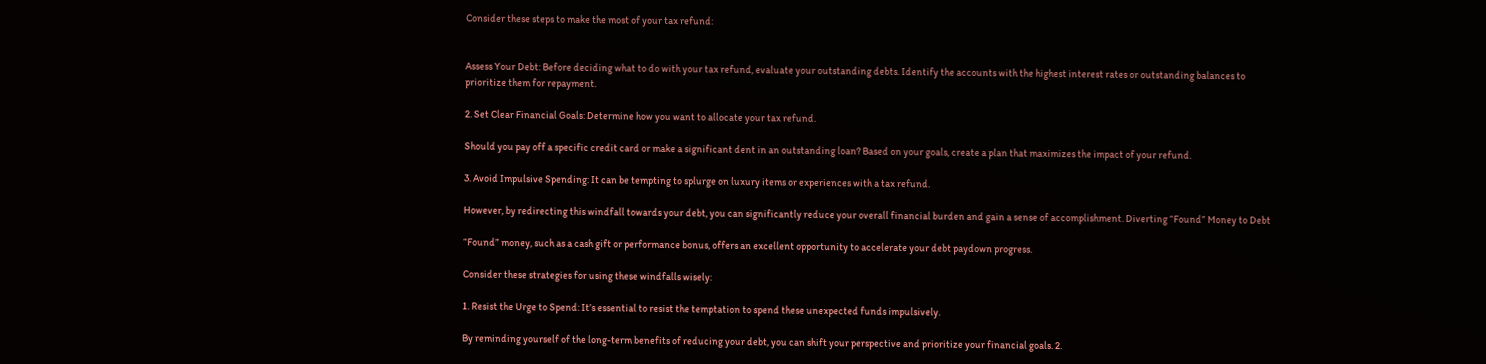Consider these steps to make the most of your tax refund:


Assess Your Debt: Before deciding what to do with your tax refund, evaluate your outstanding debts. Identify the accounts with the highest interest rates or outstanding balances to prioritize them for repayment.

2. Set Clear Financial Goals: Determine how you want to allocate your tax refund.

Should you pay off a specific credit card or make a significant dent in an outstanding loan? Based on your goals, create a plan that maximizes the impact of your refund.

3. Avoid Impulsive Spending: It can be tempting to splurge on luxury items or experiences with a tax refund.

However, by redirecting this windfall towards your debt, you can significantly reduce your overall financial burden and gain a sense of accomplishment. Diverting “Found” Money to Debt

“Found” money, such as a cash gift or performance bonus, offers an excellent opportunity to accelerate your debt paydown progress.

Consider these strategies for using these windfalls wisely:

1. Resist the Urge to Spend: It’s essential to resist the temptation to spend these unexpected funds impulsively.

By reminding yourself of the long-term benefits of reducing your debt, you can shift your perspective and prioritize your financial goals. 2.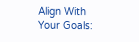Align With Your Goals: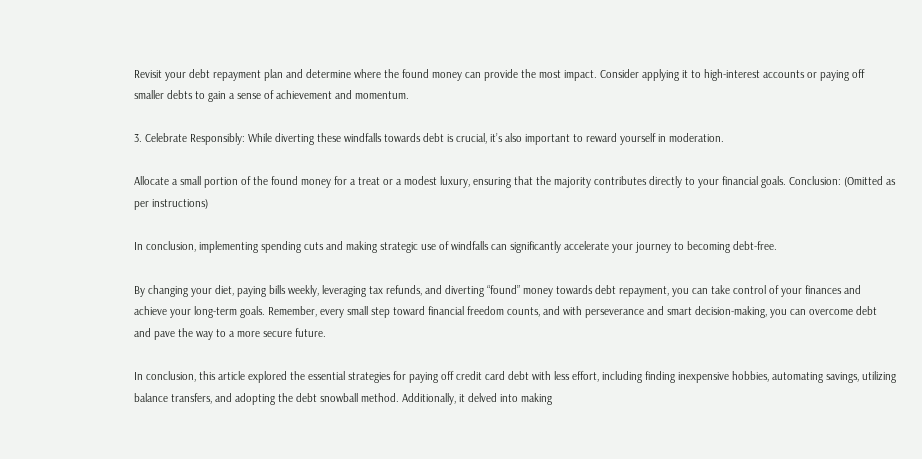Revisit your debt repayment plan and determine where the found money can provide the most impact. Consider applying it to high-interest accounts or paying off smaller debts to gain a sense of achievement and momentum.

3. Celebrate Responsibly: While diverting these windfalls towards debt is crucial, it’s also important to reward yourself in moderation.

Allocate a small portion of the found money for a treat or a modest luxury, ensuring that the majority contributes directly to your financial goals. Conclusion: (Omitted as per instructions)

In conclusion, implementing spending cuts and making strategic use of windfalls can significantly accelerate your journey to becoming debt-free.

By changing your diet, paying bills weekly, leveraging tax refunds, and diverting “found” money towards debt repayment, you can take control of your finances and achieve your long-term goals. Remember, every small step toward financial freedom counts, and with perseverance and smart decision-making, you can overcome debt and pave the way to a more secure future.

In conclusion, this article explored the essential strategies for paying off credit card debt with less effort, including finding inexpensive hobbies, automating savings, utilizing balance transfers, and adopting the debt snowball method. Additionally, it delved into making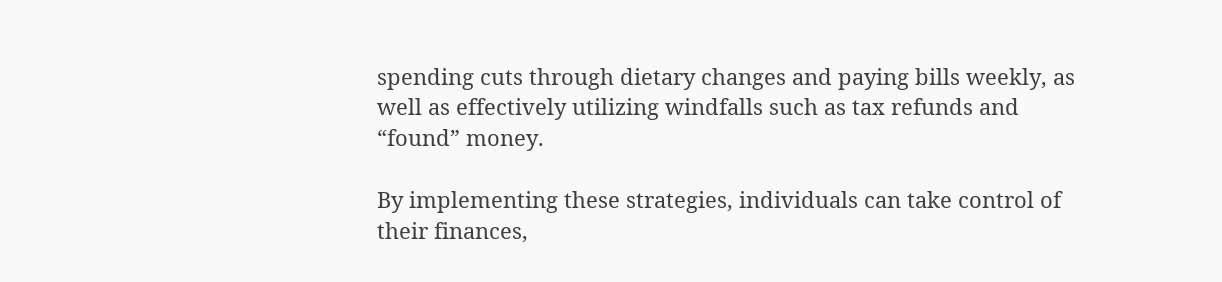spending cuts through dietary changes and paying bills weekly, as well as effectively utilizing windfalls such as tax refunds and “found” money.

By implementing these strategies, individuals can take control of their finances,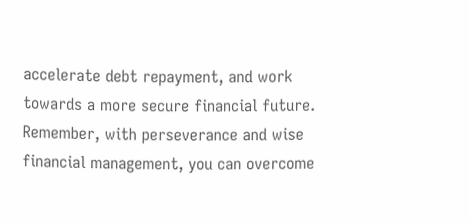accelerate debt repayment, and work towards a more secure financial future. Remember, with perseverance and wise financial management, you can overcome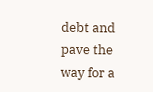debt and pave the way for a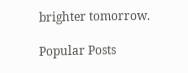brighter tomorrow.

Popular Posts